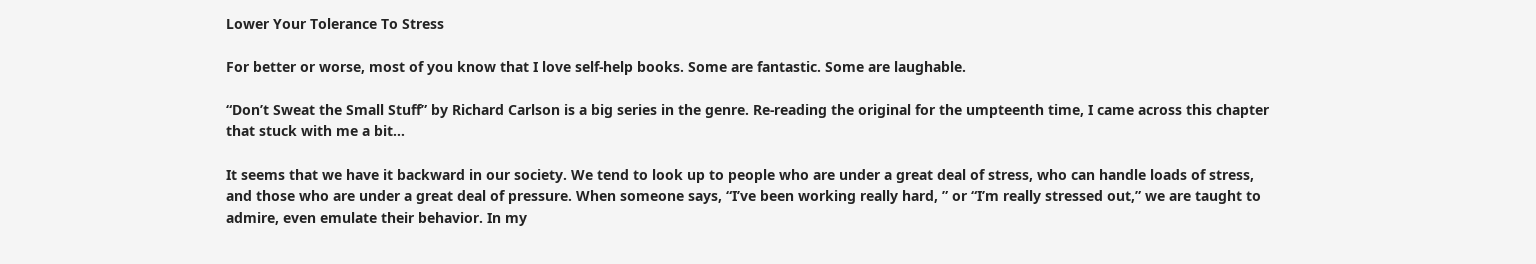Lower Your Tolerance To Stress

For better or worse, most of you know that I love self-help books. Some are fantastic. Some are laughable.

“Don’t Sweat the Small Stuff” by Richard Carlson is a big series in the genre. Re-reading the original for the umpteenth time, I came across this chapter that stuck with me a bit…

It seems that we have it backward in our society. We tend to look up to people who are under a great deal of stress, who can handle loads of stress, and those who are under a great deal of pressure. When someone says, “I’ve been working really hard, ” or “I’m really stressed out,” we are taught to admire, even emulate their behavior. In my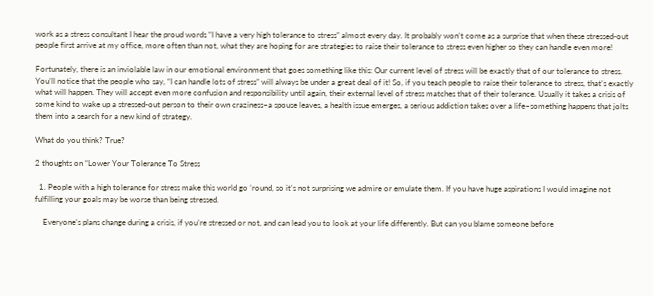work as a stress consultant I hear the proud words “I have a very high tolerance to stress” almost every day. It probably won’t come as a surprise that when these stressed-out people first arrive at my office, more often than not, what they are hoping for are strategies to raise their tolerance to stress even higher so they can handle even more!

Fortunately, there is an inviolable law in our emotional environment that goes something like this: Our current level of stress will be exactly that of our tolerance to stress. You’ll notice that the people who say, “I can handle lots of stress” will always be under a great deal of it! So, if you teach people to raise their tolerance to stress, that’s exactly what will happen. They will accept even more confusion and responsibility until again, their external level of stress matches that of their tolerance. Usually it takes a crisis of some kind to wake up a stressed-out person to their own craziness–a spouse leaves, a health issue emerges, a serious addiction takes over a life–something happens that jolts them into a search for a new kind of strategy.

What do you think? True?

2 thoughts on “Lower Your Tolerance To Stress

  1. People with a high tolerance for stress make this world go ’round, so it’s not surprising we admire or emulate them. If you have huge aspirations I would imagine not fulfilling your goals may be worse than being stressed.

    Everyone’s plans change during a crisis, if you’re stressed or not, and can lead you to look at your life differently. But can you blame someone before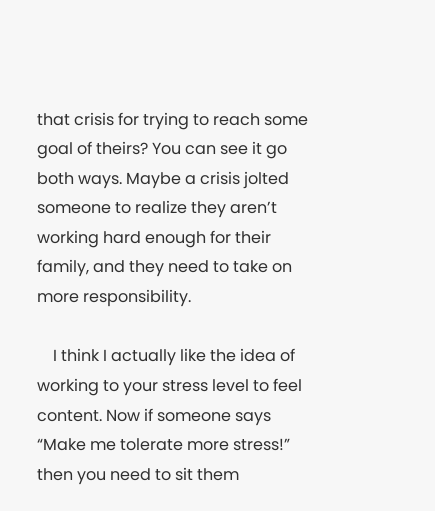that crisis for trying to reach some goal of theirs? You can see it go both ways. Maybe a crisis jolted someone to realize they aren’t working hard enough for their family, and they need to take on more responsibility.

    I think I actually like the idea of working to your stress level to feel content. Now if someone says “Make me tolerate more stress!” then you need to sit them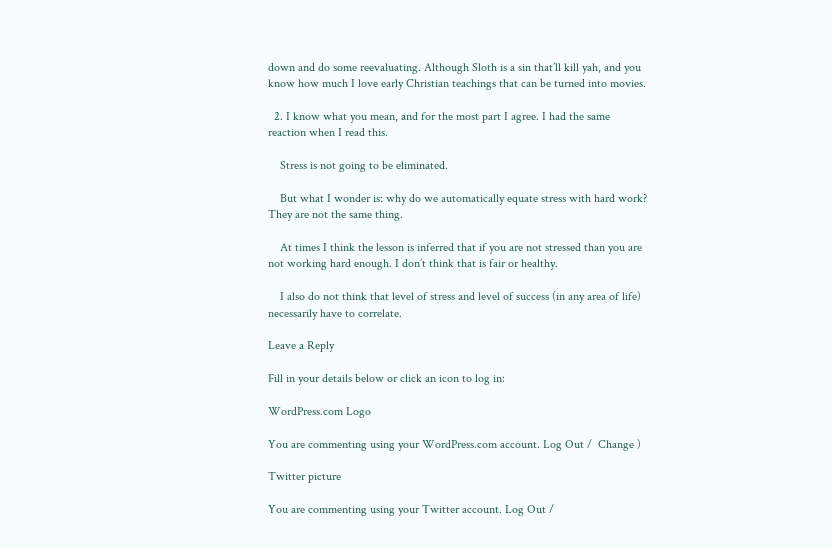down and do some reevaluating. Although Sloth is a sin that’ll kill yah, and you know how much I love early Christian teachings that can be turned into movies.

  2. I know what you mean, and for the most part I agree. I had the same reaction when I read this.

    Stress is not going to be eliminated.

    But what I wonder is: why do we automatically equate stress with hard work? They are not the same thing.

    At times I think the lesson is inferred that if you are not stressed than you are not working hard enough. I don’t think that is fair or healthy.

    I also do not think that level of stress and level of success (in any area of life) necessarily have to correlate.

Leave a Reply

Fill in your details below or click an icon to log in:

WordPress.com Logo

You are commenting using your WordPress.com account. Log Out /  Change )

Twitter picture

You are commenting using your Twitter account. Log Out /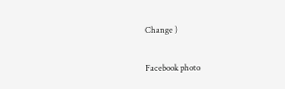Change )

Facebook photo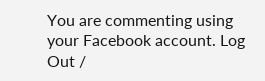You are commenting using your Facebook account. Log Out /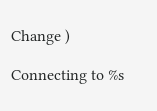Change )

Connecting to %s